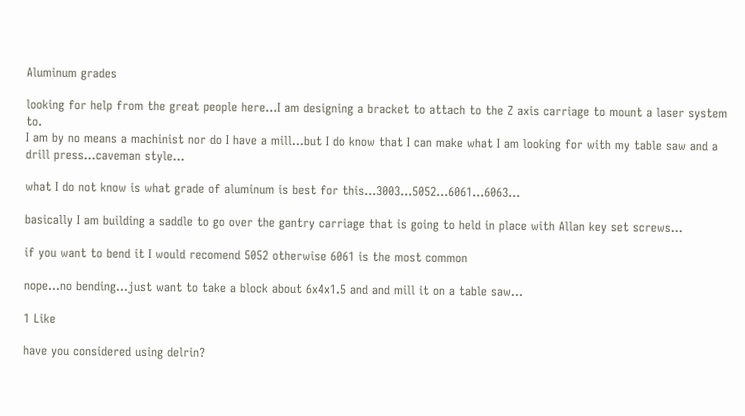Aluminum grades

looking for help from the great people here…I am designing a bracket to attach to the Z axis carriage to mount a laser system to.
I am by no means a machinist nor do I have a mill…but I do know that I can make what I am looking for with my table saw and a drill press…caveman style…

what I do not know is what grade of aluminum is best for this…3003…5052…6061…6063…

basically I am building a saddle to go over the gantry carriage that is going to held in place with Allan key set screws…

if you want to bend it I would recomend 5052 otherwise 6061 is the most common

nope…no bending…just want to take a block about 6x4x1.5 and and mill it on a table saw…

1 Like

have you considered using delrin?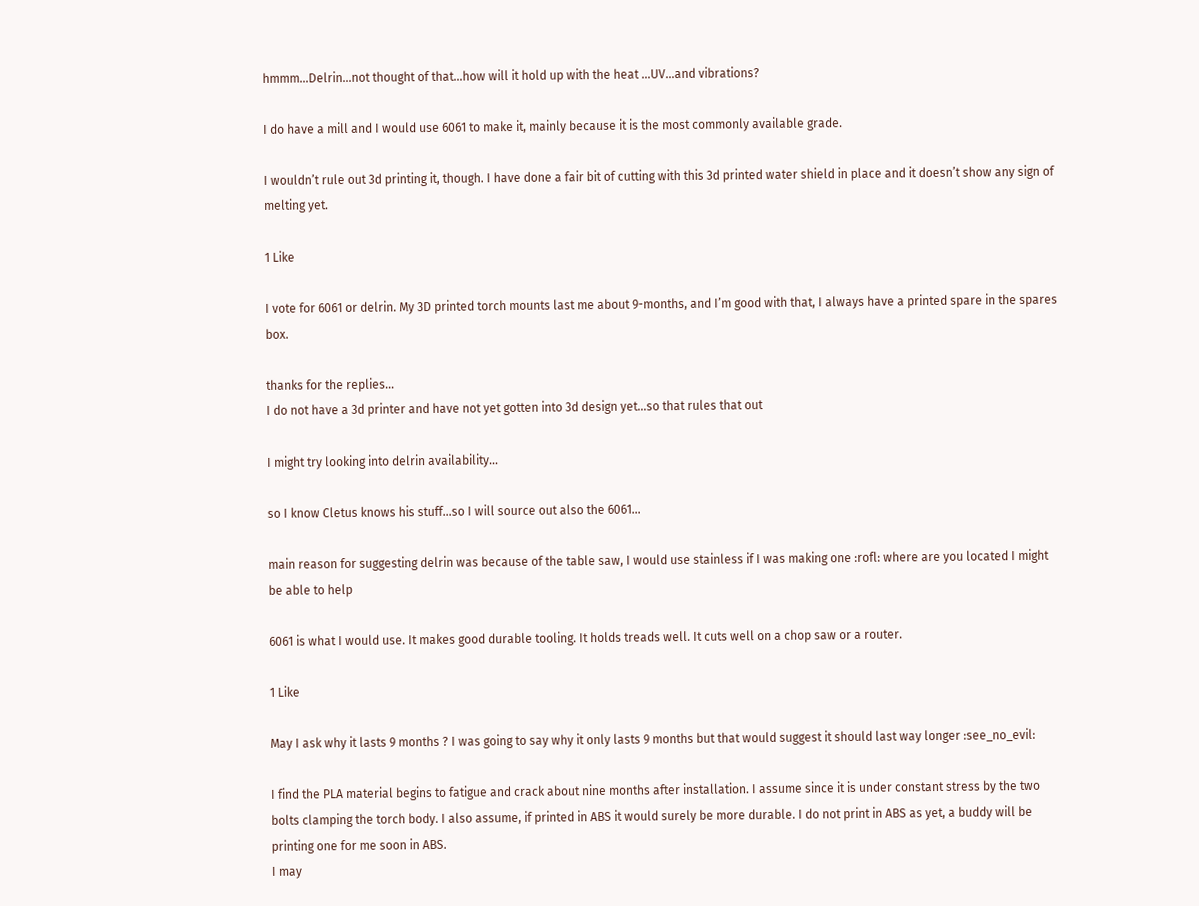hmmm…Delrin…not thought of that…how will it hold up with the heat …UV…and vibrations?

I do have a mill and I would use 6061 to make it, mainly because it is the most commonly available grade.

I wouldn’t rule out 3d printing it, though. I have done a fair bit of cutting with this 3d printed water shield in place and it doesn’t show any sign of melting yet.

1 Like

I vote for 6061 or delrin. My 3D printed torch mounts last me about 9-months, and I’m good with that, I always have a printed spare in the spares box.

thanks for the replies…
I do not have a 3d printer and have not yet gotten into 3d design yet…so that rules that out

I might try looking into delrin availability…

so I know Cletus knows his stuff…so I will source out also the 6061…

main reason for suggesting delrin was because of the table saw, I would use stainless if I was making one :rofl: where are you located I might be able to help

6061 is what I would use. It makes good durable tooling. It holds treads well. It cuts well on a chop saw or a router.

1 Like

May I ask why it lasts 9 months ? I was going to say why it only lasts 9 months but that would suggest it should last way longer :see_no_evil:

I find the PLA material begins to fatigue and crack about nine months after installation. I assume since it is under constant stress by the two bolts clamping the torch body. I also assume, if printed in ABS it would surely be more durable. I do not print in ABS as yet, a buddy will be printing one for me soon in ABS.
I may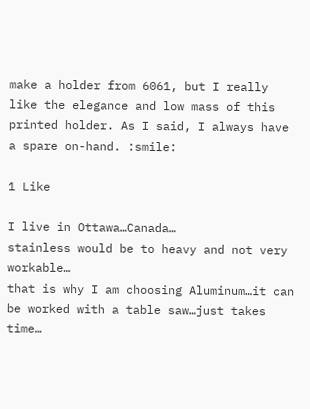make a holder from 6061, but I really like the elegance and low mass of this printed holder. As I said, I always have a spare on-hand. :smile:

1 Like

I live in Ottawa…Canada…
stainless would be to heavy and not very workable…
that is why I am choosing Aluminum…it can be worked with a table saw…just takes time…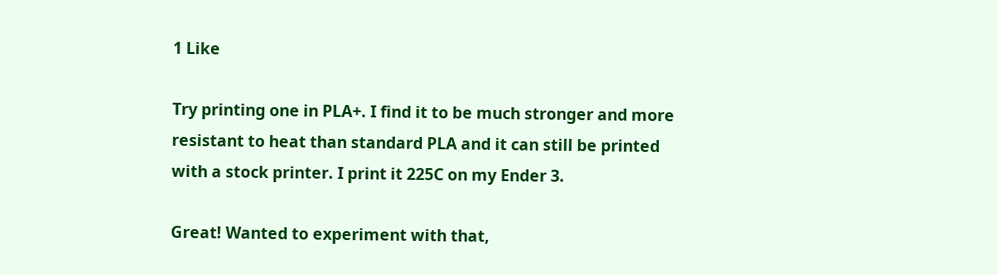1 Like

Try printing one in PLA+. I find it to be much stronger and more resistant to heat than standard PLA and it can still be printed with a stock printer. I print it 225C on my Ender 3.

Great! Wanted to experiment with that,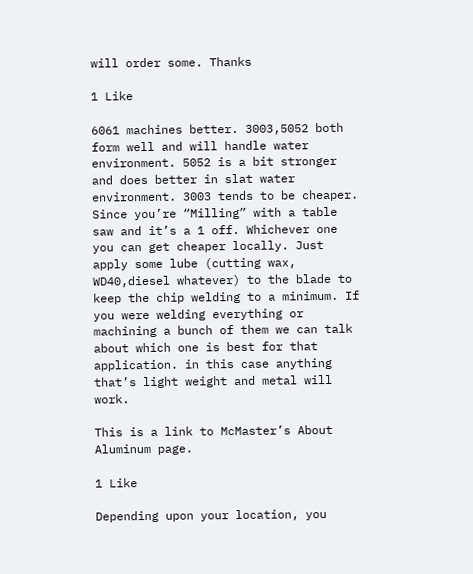will order some. Thanks

1 Like

6061 machines better. 3003,5052 both form well and will handle water environment. 5052 is a bit stronger and does better in slat water environment. 3003 tends to be cheaper. Since you’re “Milling” with a table saw and it’s a 1 off. Whichever one you can get cheaper locally. Just apply some lube (cutting wax, WD40,diesel whatever) to the blade to keep the chip welding to a minimum. If you were welding everything or machining a bunch of them we can talk about which one is best for that application. in this case anything that’s light weight and metal will work.

This is a link to McMaster’s About Aluminum page.

1 Like

Depending upon your location, you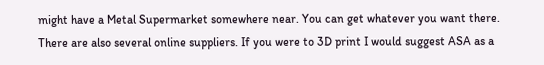might have a Metal Supermarket somewhere near. You can get whatever you want there. There are also several online suppliers. If you were to 3D print I would suggest ASA as a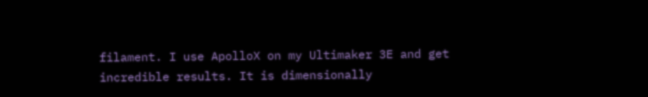filament. I use ApolloX on my Ultimaker 3E and get incredible results. It is dimensionally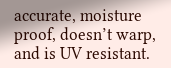accurate, moisture proof, doesn’t warp, and is UV resistant.